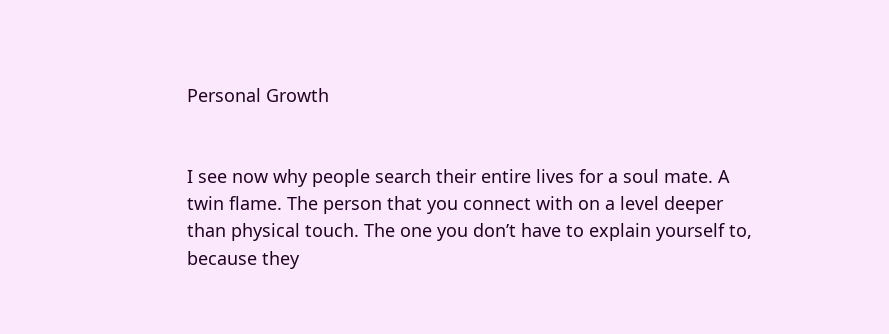Personal Growth


I see now why people search their entire lives for a soul mate. A twin flame. The person that you connect with on a level deeper than physical touch. The one you don’t have to explain yourself to, because they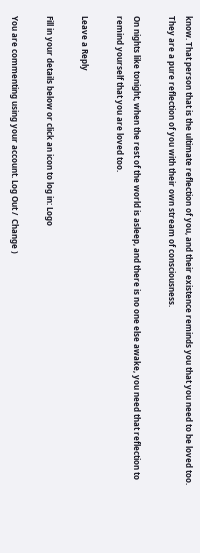know. That person that is the ultimate reflection of you, and their existence reminds you that you need to be loved too. They are a pure reflection of you with their own stream of consciousness.

On nights like tonight, when the rest of the world is asleep, and there is no one else awake, you need that reflection to remind yourself that you are loved too.

Leave a Reply

Fill in your details below or click an icon to log in: Logo

You are commenting using your account. Log Out /  Change )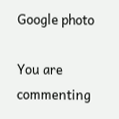Google photo

You are commenting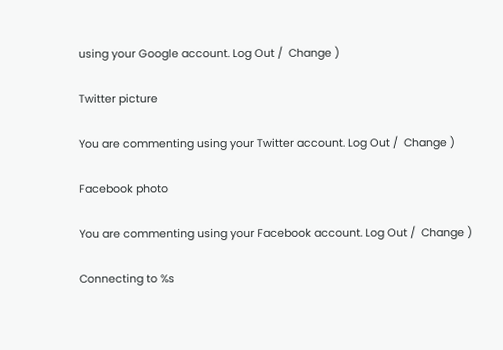using your Google account. Log Out /  Change )

Twitter picture

You are commenting using your Twitter account. Log Out /  Change )

Facebook photo

You are commenting using your Facebook account. Log Out /  Change )

Connecting to %s